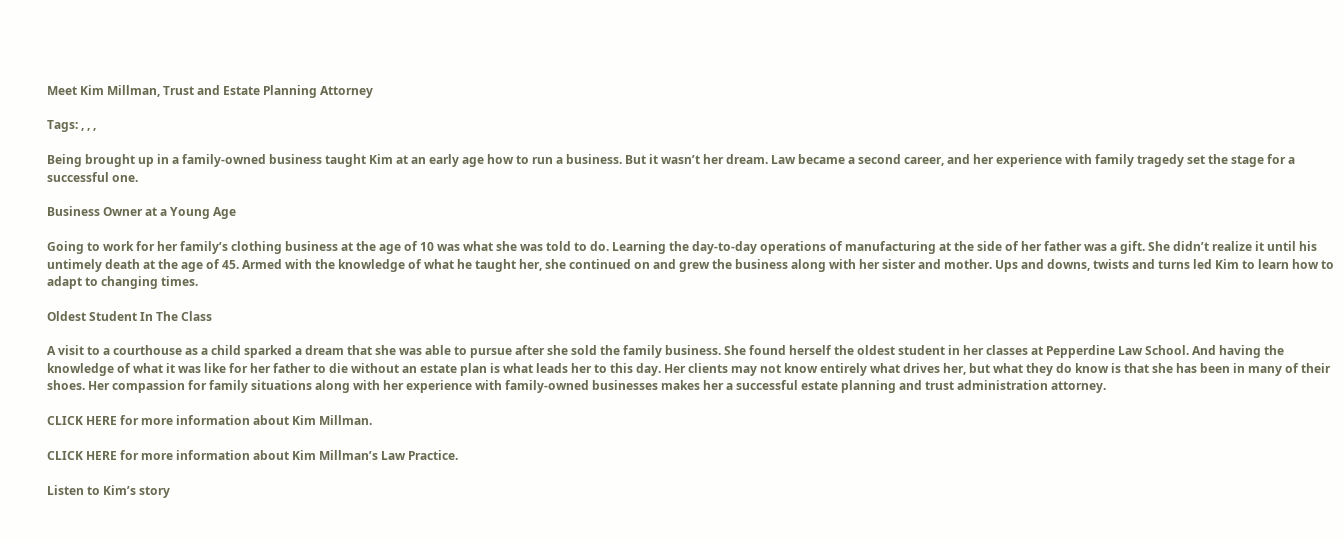Meet Kim Millman, Trust and Estate Planning Attorney

Tags: , , ,

Being brought up in a family-owned business taught Kim at an early age how to run a business. But it wasn’t her dream. Law became a second career, and her experience with family tragedy set the stage for a successful one.

Business Owner at a Young Age

Going to work for her family’s clothing business at the age of 10 was what she was told to do. Learning the day-to-day operations of manufacturing at the side of her father was a gift. She didn’t realize it until his untimely death at the age of 45. Armed with the knowledge of what he taught her, she continued on and grew the business along with her sister and mother. Ups and downs, twists and turns led Kim to learn how to adapt to changing times.

Oldest Student In The Class

A visit to a courthouse as a child sparked a dream that she was able to pursue after she sold the family business. She found herself the oldest student in her classes at Pepperdine Law School. And having the knowledge of what it was like for her father to die without an estate plan is what leads her to this day. Her clients may not know entirely what drives her, but what they do know is that she has been in many of their shoes. Her compassion for family situations along with her experience with family-owned businesses makes her a successful estate planning and trust administration attorney.

CLICK HERE for more information about Kim Millman.

CLICK HERE for more information about Kim Millman’s Law Practice.

Listen to Kim’s story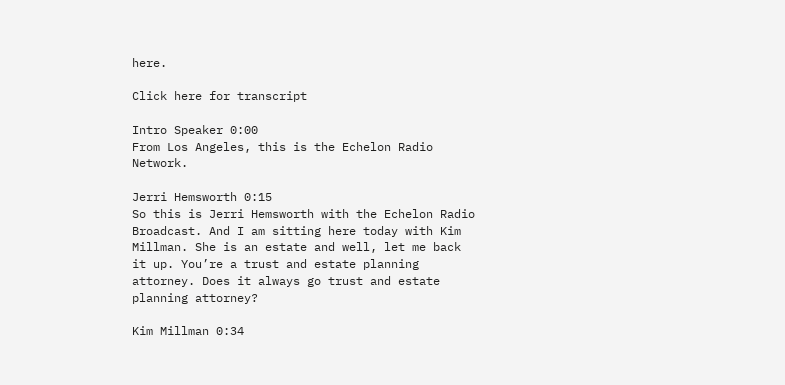here.

Click here for transcript

Intro Speaker 0:00
From Los Angeles, this is the Echelon Radio Network.

Jerri Hemsworth 0:15
So this is Jerri Hemsworth with the Echelon Radio Broadcast. And I am sitting here today with Kim Millman. She is an estate and well, let me back it up. You’re a trust and estate planning attorney. Does it always go trust and estate planning attorney?

Kim Millman 0:34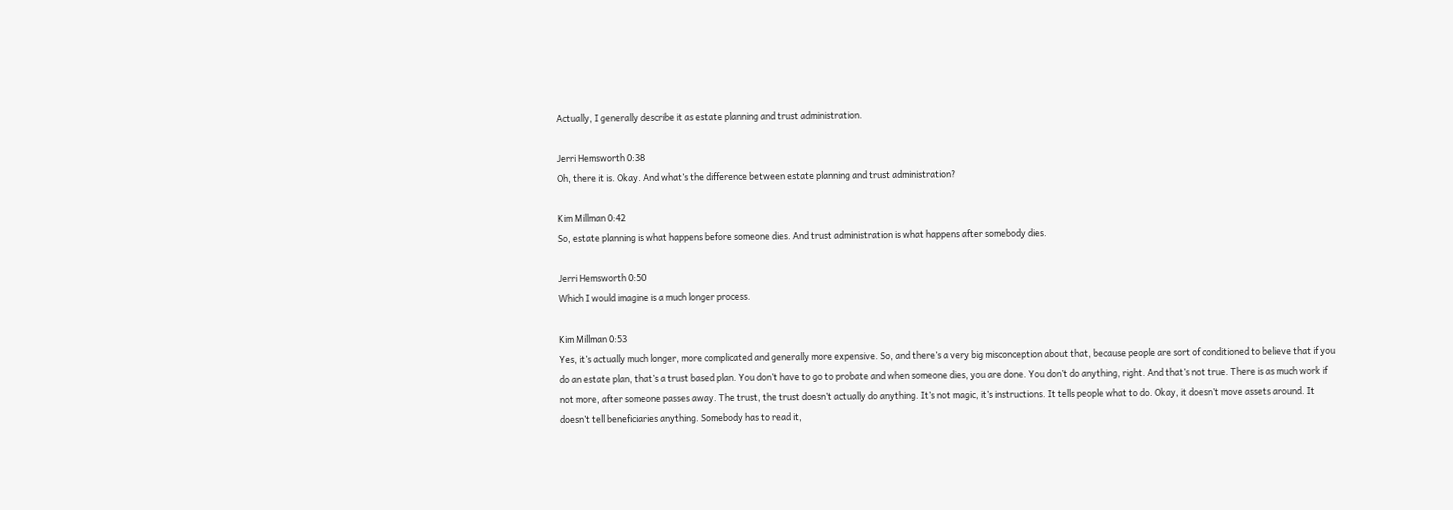Actually, I generally describe it as estate planning and trust administration.

Jerri Hemsworth 0:38
Oh, there it is. Okay. And what’s the difference between estate planning and trust administration?

Kim Millman 0:42
So, estate planning is what happens before someone dies. And trust administration is what happens after somebody dies.

Jerri Hemsworth 0:50
Which I would imagine is a much longer process.

Kim Millman 0:53
Yes, it’s actually much longer, more complicated and generally more expensive. So, and there’s a very big misconception about that, because people are sort of conditioned to believe that if you do an estate plan, that’s a trust based plan. You don’t have to go to probate and when someone dies, you are done. You don’t do anything, right. And that’s not true. There is as much work if not more, after someone passes away. The trust, the trust doesn’t actually do anything. It’s not magic, it’s instructions. It tells people what to do. Okay, it doesn’t move assets around. It doesn’t tell beneficiaries anything. Somebody has to read it,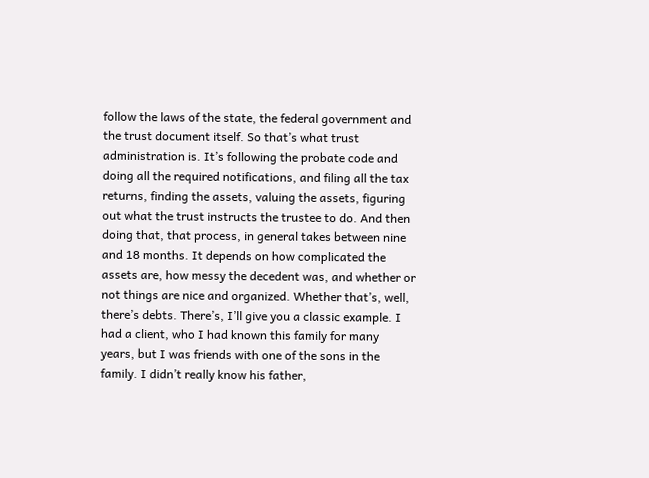follow the laws of the state, the federal government and the trust document itself. So that’s what trust administration is. It’s following the probate code and doing all the required notifications, and filing all the tax returns, finding the assets, valuing the assets, figuring out what the trust instructs the trustee to do. And then doing that, that process, in general takes between nine and 18 months. It depends on how complicated the assets are, how messy the decedent was, and whether or not things are nice and organized. Whether that’s, well, there’s debts. There’s, I’ll give you a classic example. I had a client, who I had known this family for many years, but I was friends with one of the sons in the family. I didn’t really know his father,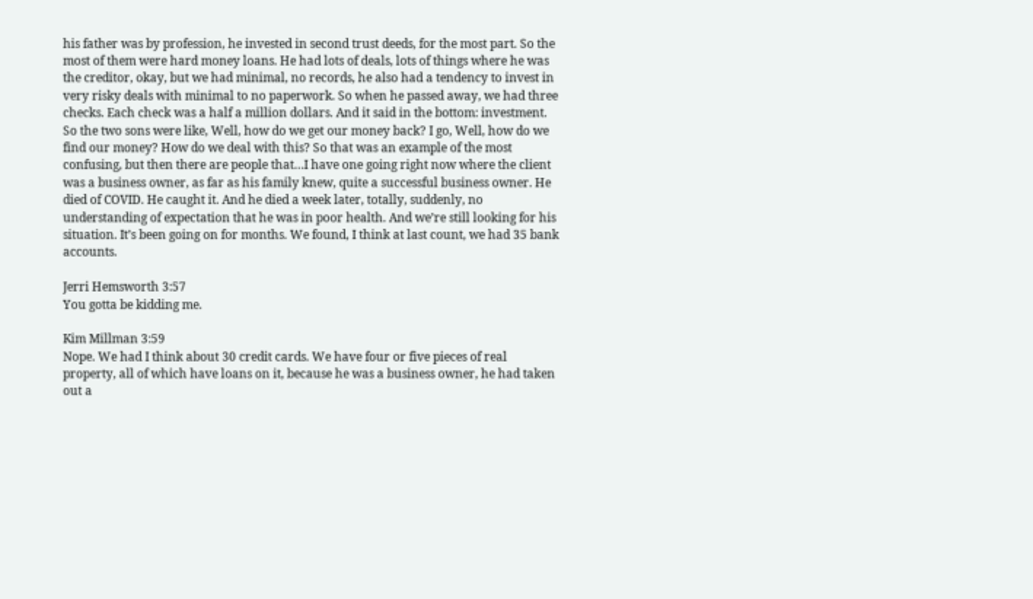his father was by profession, he invested in second trust deeds, for the most part. So the most of them were hard money loans. He had lots of deals, lots of things where he was the creditor, okay, but we had minimal, no records, he also had a tendency to invest in very risky deals with minimal to no paperwork. So when he passed away, we had three checks. Each check was a half a million dollars. And it said in the bottom: investment. So the two sons were like, Well, how do we get our money back? I go, Well, how do we find our money? How do we deal with this? So that was an example of the most confusing, but then there are people that…I have one going right now where the client was a business owner, as far as his family knew, quite a successful business owner. He died of COVID. He caught it. And he died a week later, totally, suddenly, no understanding of expectation that he was in poor health. And we’re still looking for his situation. It’s been going on for months. We found, I think at last count, we had 35 bank accounts.

Jerri Hemsworth 3:57
You gotta be kidding me.

Kim Millman 3:59
Nope. We had I think about 30 credit cards. We have four or five pieces of real property, all of which have loans on it, because he was a business owner, he had taken out a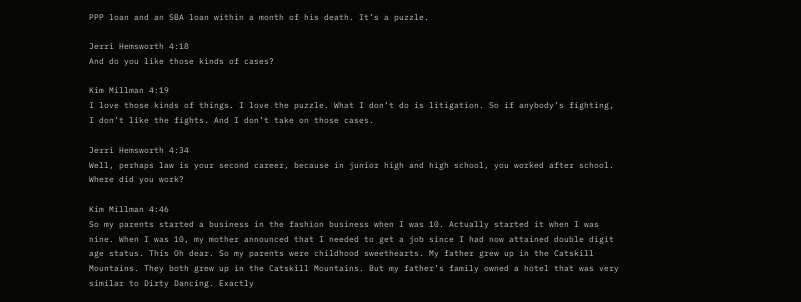PPP loan and an SBA loan within a month of his death. It’s a puzzle.

Jerri Hemsworth 4:18
And do you like those kinds of cases?

Kim Millman 4:19
I love those kinds of things. I love the puzzle. What I don’t do is litigation. So if anybody’s fighting, I don’t like the fights. And I don’t take on those cases.

Jerri Hemsworth 4:34
Well, perhaps law is your second career, because in junior high and high school, you worked after school. Where did you work?

Kim Millman 4:46
So my parents started a business in the fashion business when I was 10. Actually started it when I was nine. When I was 10, my mother announced that I needed to get a job since I had now attained double digit age status. This Oh dear. So my parents were childhood sweethearts. My father grew up in the Catskill Mountains. They both grew up in the Catskill Mountains. But my father’s family owned a hotel that was very similar to Dirty Dancing. Exactly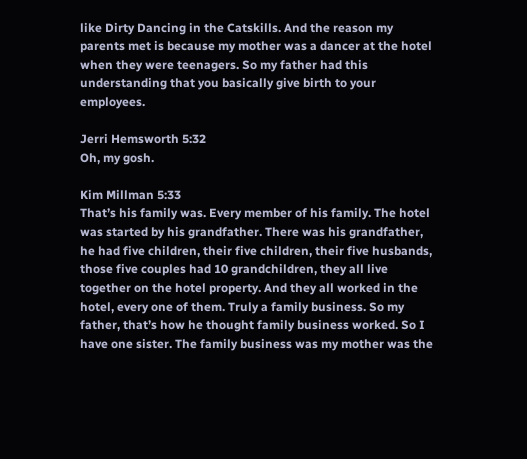like Dirty Dancing in the Catskills. And the reason my parents met is because my mother was a dancer at the hotel when they were teenagers. So my father had this understanding that you basically give birth to your employees.

Jerri Hemsworth 5:32
Oh, my gosh.

Kim Millman 5:33
That’s his family was. Every member of his family. The hotel was started by his grandfather. There was his grandfather, he had five children, their five children, their five husbands, those five couples had 10 grandchildren, they all live together on the hotel property. And they all worked in the hotel, every one of them. Truly a family business. So my father, that’s how he thought family business worked. So I have one sister. The family business was my mother was the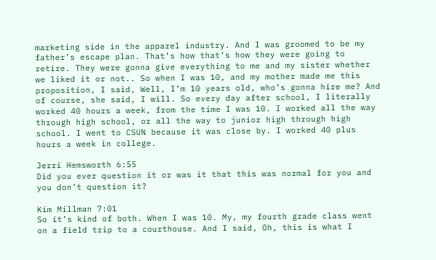marketing side in the apparel industry. And I was groomed to be my father’s escape plan. That’s how that’s how they were going to retire. They were gonna give everything to me and my sister whether we liked it or not.. So when I was 10, and my mother made me this proposition, I said, Well, I’m 10 years old, who’s gonna hire me? And of course, she said, I will. So every day after school, I literally worked 40 hours a week, from the time I was 10. I worked all the way through high school, or all the way to junior high through high school. I went to CSUN because it was close by. I worked 40 plus hours a week in college.

Jerri Hemsworth 6:55
Did you ever question it or was it that this was normal for you and you don’t question it?

Kim Millman 7:01
So it’s kind of both. When I was 10. My, my fourth grade class went on a field trip to a courthouse. And I said, Oh, this is what I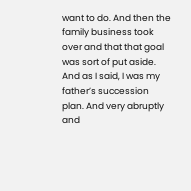want to do. And then the family business took over and that that goal was sort of put aside. And as I said, I was my father’s succession plan. And very abruptly and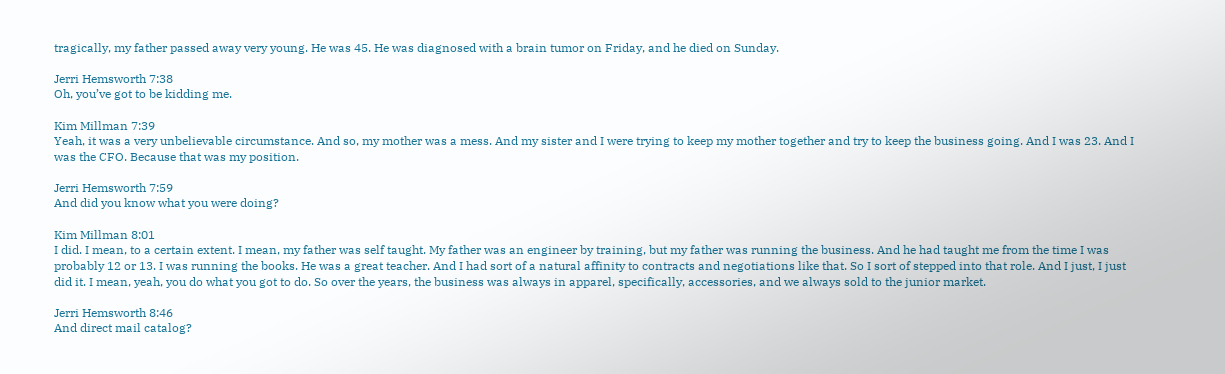tragically, my father passed away very young. He was 45. He was diagnosed with a brain tumor on Friday, and he died on Sunday.

Jerri Hemsworth 7:38
Oh, you’ve got to be kidding me.

Kim Millman 7:39
Yeah, it was a very unbelievable circumstance. And so, my mother was a mess. And my sister and I were trying to keep my mother together and try to keep the business going. And I was 23. And I was the CFO. Because that was my position.

Jerri Hemsworth 7:59
And did you know what you were doing?

Kim Millman 8:01
I did. I mean, to a certain extent. I mean, my father was self taught. My father was an engineer by training, but my father was running the business. And he had taught me from the time I was probably 12 or 13. I was running the books. He was a great teacher. And I had sort of a natural affinity to contracts and negotiations like that. So I sort of stepped into that role. And I just, I just did it. I mean, yeah, you do what you got to do. So over the years, the business was always in apparel, specifically, accessories, and we always sold to the junior market.

Jerri Hemsworth 8:46
And direct mail catalog?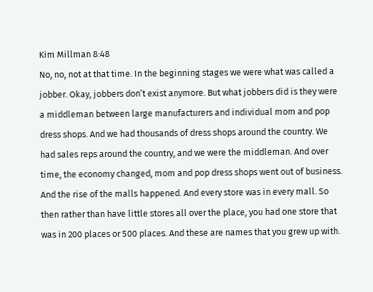Kim Millman 8:48
No, no, not at that time. In the beginning stages we were what was called a jobber. Okay, jobbers don’t exist anymore. But what jobbers did is they were a middleman between large manufacturers and individual mom and pop dress shops. And we had thousands of dress shops around the country. We had sales reps around the country, and we were the middleman. And over time, the economy changed, mom and pop dress shops went out of business. And the rise of the malls happened. And every store was in every mall. So then rather than have little stores all over the place, you had one store that was in 200 places or 500 places. And these are names that you grew up with.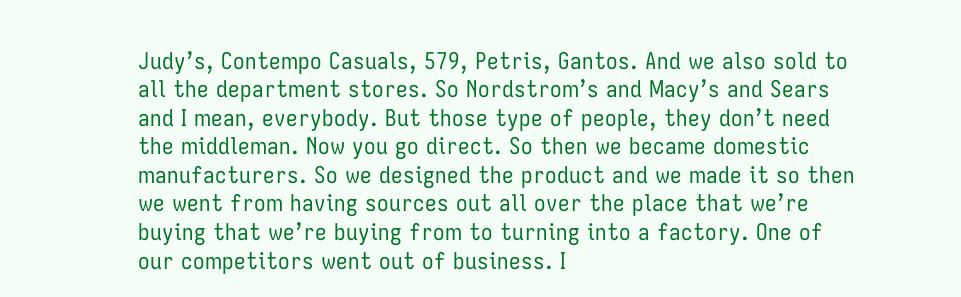Judy’s, Contempo Casuals, 579, Petris, Gantos. And we also sold to all the department stores. So Nordstrom’s and Macy’s and Sears and I mean, everybody. But those type of people, they don’t need the middleman. Now you go direct. So then we became domestic manufacturers. So we designed the product and we made it so then we went from having sources out all over the place that we’re buying that we’re buying from to turning into a factory. One of our competitors went out of business. I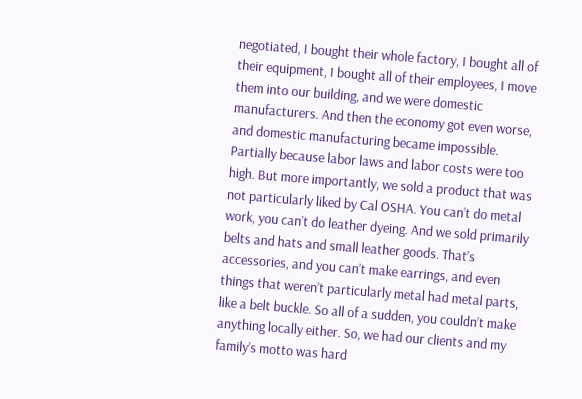negotiated, I bought their whole factory, I bought all of their equipment, I bought all of their employees, I move them into our building, and we were domestic manufacturers. And then the economy got even worse, and domestic manufacturing became impossible. Partially because labor laws and labor costs were too high. But more importantly, we sold a product that was not particularly liked by Cal OSHA. You can’t do metal work, you can’t do leather dyeing. And we sold primarily belts and hats and small leather goods. That’s accessories, and you can’t make earrings, and even things that weren’t particularly metal had metal parts, like a belt buckle. So all of a sudden, you couldn’t make anything locally either. So, we had our clients and my family’s motto was hard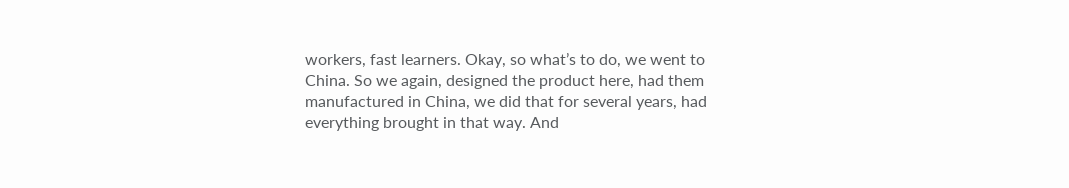workers, fast learners. Okay, so what’s to do, we went to China. So we again, designed the product here, had them manufactured in China, we did that for several years, had everything brought in that way. And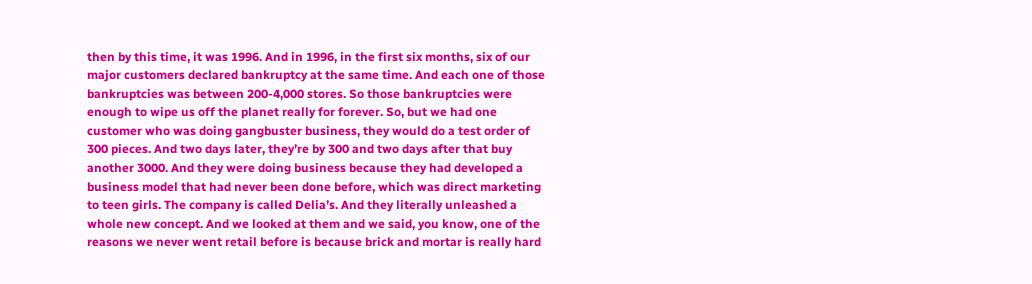then by this time, it was 1996. And in 1996, in the first six months, six of our major customers declared bankruptcy at the same time. And each one of those bankruptcies was between 200-4,000 stores. So those bankruptcies were enough to wipe us off the planet really for forever. So, but we had one customer who was doing gangbuster business, they would do a test order of 300 pieces. And two days later, they’re by 300 and two days after that buy another 3000. And they were doing business because they had developed a business model that had never been done before, which was direct marketing to teen girls. The company is called Delia’s. And they literally unleashed a whole new concept. And we looked at them and we said, you know, one of the reasons we never went retail before is because brick and mortar is really hard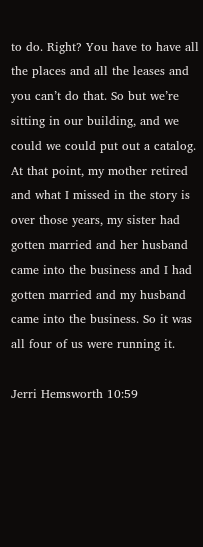to do. Right? You have to have all the places and all the leases and you can’t do that. So but we’re sitting in our building, and we could we could put out a catalog. At that point, my mother retired and what I missed in the story is over those years, my sister had gotten married and her husband came into the business and I had gotten married and my husband came into the business. So it was all four of us were running it.

Jerri Hemsworth 10:59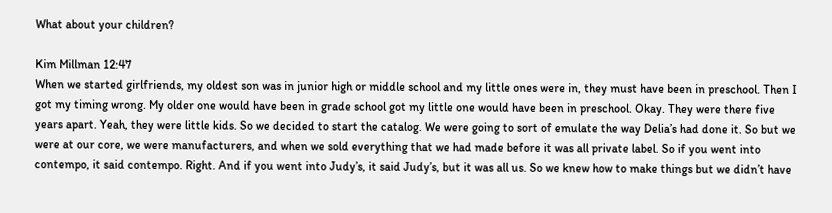What about your children?

Kim Millman 12:47
When we started girlfriends, my oldest son was in junior high or middle school and my little ones were in, they must have been in preschool. Then I got my timing wrong. My older one would have been in grade school got my little one would have been in preschool. Okay. They were there five years apart. Yeah, they were little kids. So we decided to start the catalog. We were going to sort of emulate the way Delia’s had done it. So but we were at our core, we were manufacturers, and when we sold everything that we had made before it was all private label. So if you went into contempo, it said contempo. Right. And if you went into Judy’s, it said Judy’s, but it was all us. So we knew how to make things but we didn’t have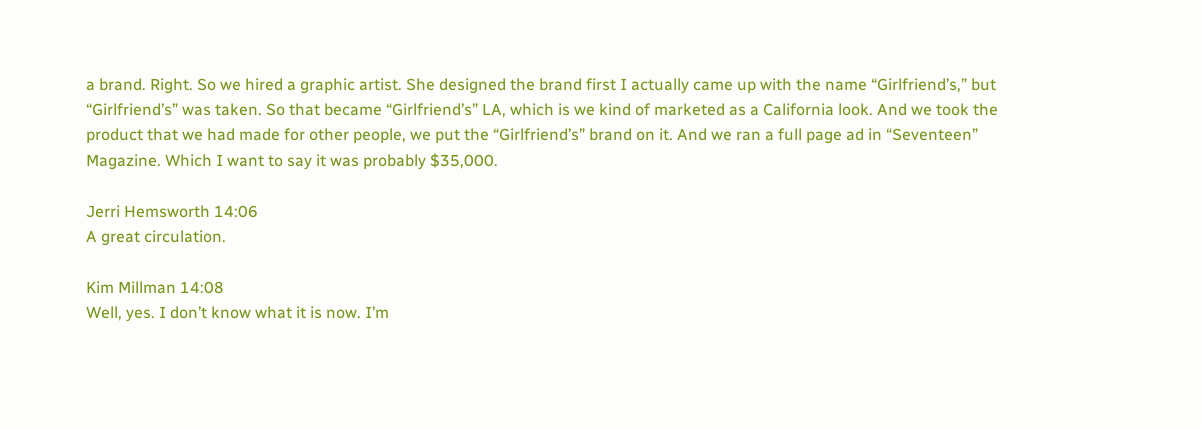a brand. Right. So we hired a graphic artist. She designed the brand first I actually came up with the name “Girlfriend’s,” but “Girlfriend’s” was taken. So that became “Girlfriend’s” LA, which is we kind of marketed as a California look. And we took the product that we had made for other people, we put the “Girlfriend’s” brand on it. And we ran a full page ad in “Seventeen” Magazine. Which I want to say it was probably $35,000.

Jerri Hemsworth 14:06
A great circulation.

Kim Millman 14:08
Well, yes. I don’t know what it is now. I’m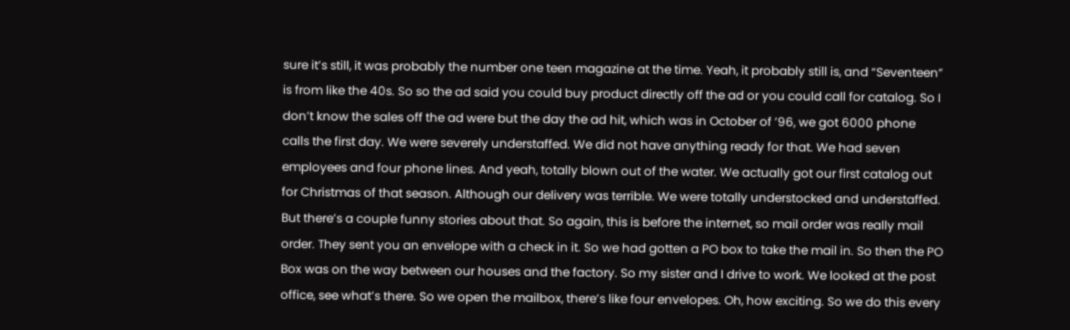sure it’s still, it was probably the number one teen magazine at the time. Yeah, it probably still is, and “Seventeen” is from like the 40s. So so the ad said you could buy product directly off the ad or you could call for catalog. So I don’t know the sales off the ad were but the day the ad hit, which was in October of ’96, we got 6000 phone calls the first day. We were severely understaffed. We did not have anything ready for that. We had seven employees and four phone lines. And yeah, totally blown out of the water. We actually got our first catalog out for Christmas of that season. Although our delivery was terrible. We were totally understocked and understaffed. But there’s a couple funny stories about that. So again, this is before the internet, so mail order was really mail order. They sent you an envelope with a check in it. So we had gotten a PO box to take the mail in. So then the PO Box was on the way between our houses and the factory. So my sister and I drive to work. We looked at the post office, see what’s there. So we open the mailbox, there’s like four envelopes. Oh, how exciting. So we do this every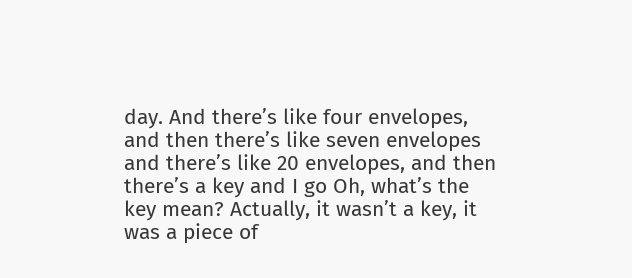day. And there’s like four envelopes, and then there’s like seven envelopes and there’s like 20 envelopes, and then there’s a key and I go Oh, what’s the key mean? Actually, it wasn’t a key, it was a piece of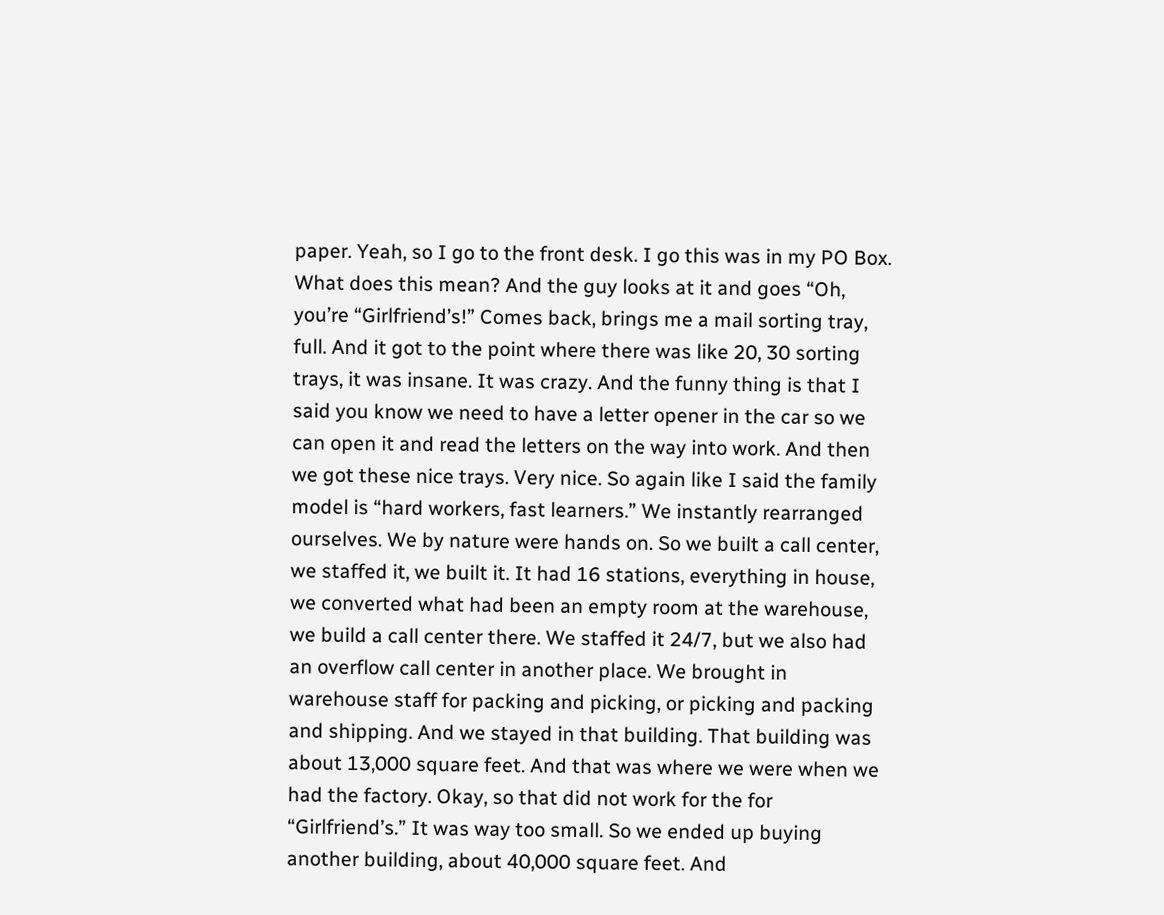paper. Yeah, so I go to the front desk. I go this was in my PO Box. What does this mean? And the guy looks at it and goes “Oh, you’re “Girlfriend’s!” Comes back, brings me a mail sorting tray, full. And it got to the point where there was like 20, 30 sorting trays, it was insane. It was crazy. And the funny thing is that I said you know we need to have a letter opener in the car so we can open it and read the letters on the way into work. And then we got these nice trays. Very nice. So again like I said the family model is “hard workers, fast learners.” We instantly rearranged ourselves. We by nature were hands on. So we built a call center, we staffed it, we built it. It had 16 stations, everything in house, we converted what had been an empty room at the warehouse, we build a call center there. We staffed it 24/7, but we also had an overflow call center in another place. We brought in warehouse staff for packing and picking, or picking and packing and shipping. And we stayed in that building. That building was about 13,000 square feet. And that was where we were when we had the factory. Okay, so that did not work for the for “Girlfriend’s.” It was way too small. So we ended up buying another building, about 40,000 square feet. And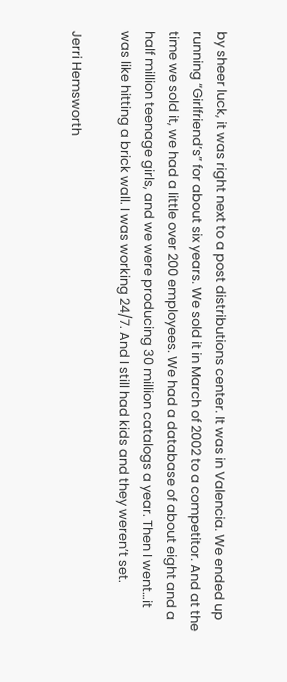by sheer luck, it was right next to a post distributions center. It was in Valencia. We ended up running “Girlfriend’s” for about six years. We sold it in March of 2002 to a competitor. And at the time we sold it, we had a little over 200 employees. We had a database of about eight and a half million teenage girls, and we were producing 30 million catalogs a year. Then I went…it was like hitting a brick wall. I was working 24/7. And I still had kids and they weren’t set.

Jerri Hemsworth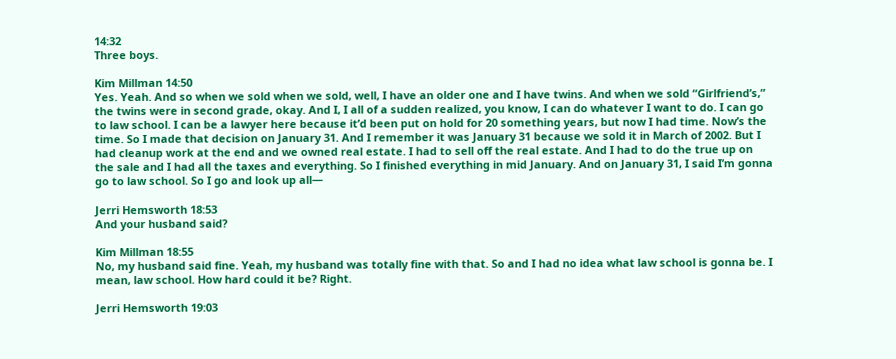14:32
Three boys.

Kim Millman 14:50
Yes. Yeah. And so when we sold when we sold, well, I have an older one and I have twins. And when we sold “Girlfriend’s,” the twins were in second grade, okay. And I, I all of a sudden realized, you know, I can do whatever I want to do. I can go to law school. I can be a lawyer here because it’d been put on hold for 20 something years, but now I had time. Now’s the time. So I made that decision on January 31. And I remember it was January 31 because we sold it in March of 2002. But I had cleanup work at the end and we owned real estate. I had to sell off the real estate. And I had to do the true up on the sale and I had all the taxes and everything. So I finished everything in mid January. And on January 31, I said I’m gonna go to law school. So I go and look up all—

Jerri Hemsworth 18:53
And your husband said?

Kim Millman 18:55
No, my husband said fine. Yeah, my husband was totally fine with that. So and I had no idea what law school is gonna be. I mean, law school. How hard could it be? Right.

Jerri Hemsworth 19:03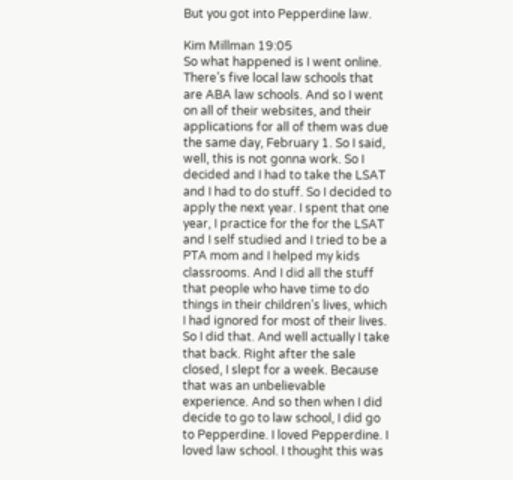But you got into Pepperdine law.

Kim Millman 19:05
So what happened is I went online. There’s five local law schools that are ABA law schools. And so I went on all of their websites, and their applications for all of them was due the same day, February 1. So I said, well, this is not gonna work. So I decided and I had to take the LSAT and I had to do stuff. So I decided to apply the next year. I spent that one year, I practice for the for the LSAT and I self studied and I tried to be a PTA mom and I helped my kids classrooms. And I did all the stuff that people who have time to do things in their children’s lives, which I had ignored for most of their lives. So I did that. And well actually I take that back. Right after the sale closed, I slept for a week. Because that was an unbelievable experience. And so then when I did decide to go to law school, I did go to Pepperdine. I loved Pepperdine. I loved law school. I thought this was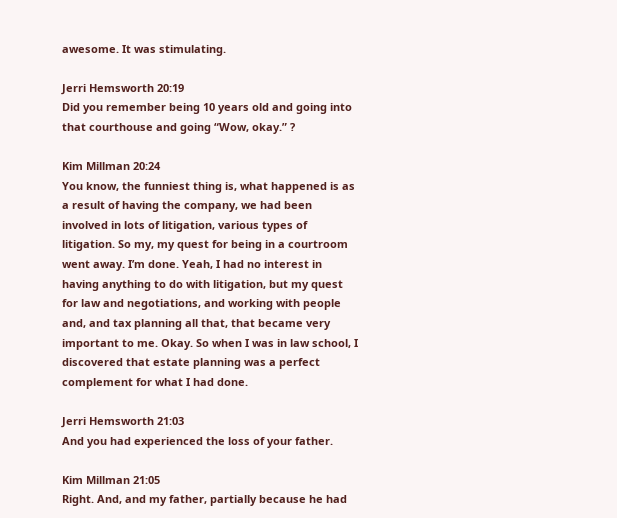awesome. It was stimulating.

Jerri Hemsworth 20:19
Did you remember being 10 years old and going into that courthouse and going “Wow, okay.” ?

Kim Millman 20:24
You know, the funniest thing is, what happened is as a result of having the company, we had been involved in lots of litigation, various types of litigation. So my, my quest for being in a courtroom went away. I’m done. Yeah, I had no interest in having anything to do with litigation, but my quest for law and negotiations, and working with people and, and tax planning all that, that became very important to me. Okay. So when I was in law school, I discovered that estate planning was a perfect complement for what I had done.

Jerri Hemsworth 21:03
And you had experienced the loss of your father.

Kim Millman 21:05
Right. And, and my father, partially because he had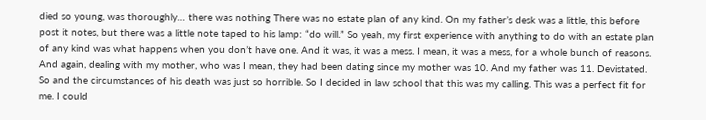died so young, was thoroughly… there was nothing There was no estate plan of any kind. On my father’s desk was a little, this before post it notes, but there was a little note taped to his lamp: “do will.” So yeah, my first experience with anything to do with an estate plan of any kind was what happens when you don’t have one. And it was, it was a mess. I mean, it was a mess, for a whole bunch of reasons. And again, dealing with my mother, who was I mean, they had been dating since my mother was 10. And my father was 11. Devistated. So and the circumstances of his death was just so horrible. So I decided in law school that this was my calling. This was a perfect fit for me. I could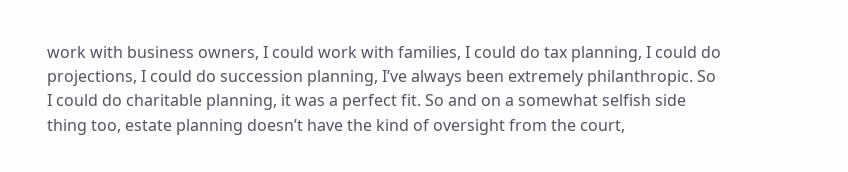work with business owners, I could work with families, I could do tax planning, I could do projections, I could do succession planning, I’ve always been extremely philanthropic. So I could do charitable planning, it was a perfect fit. So and on a somewhat selfish side thing too, estate planning doesn’t have the kind of oversight from the court,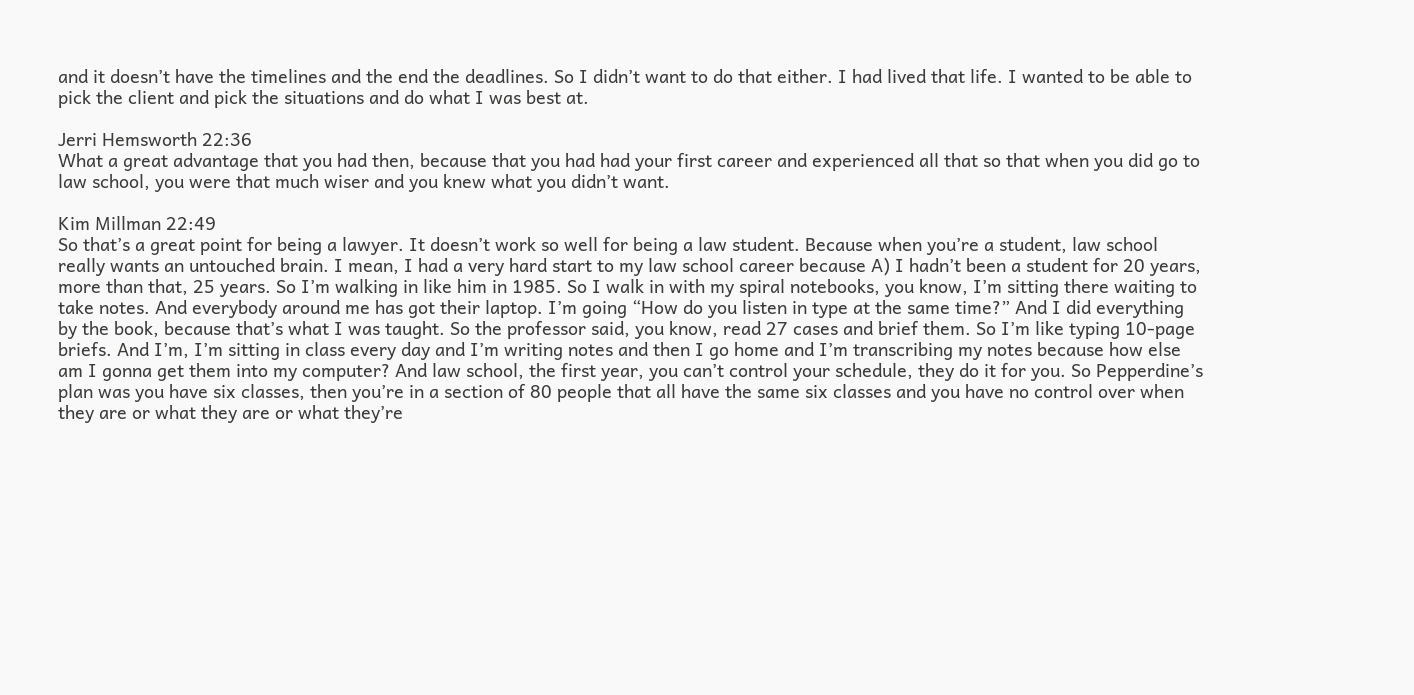and it doesn’t have the timelines and the end the deadlines. So I didn’t want to do that either. I had lived that life. I wanted to be able to pick the client and pick the situations and do what I was best at.

Jerri Hemsworth 22:36
What a great advantage that you had then, because that you had had your first career and experienced all that so that when you did go to law school, you were that much wiser and you knew what you didn’t want.

Kim Millman 22:49
So that’s a great point for being a lawyer. It doesn’t work so well for being a law student. Because when you’re a student, law school really wants an untouched brain. I mean, I had a very hard start to my law school career because A) I hadn’t been a student for 20 years, more than that, 25 years. So I’m walking in like him in 1985. So I walk in with my spiral notebooks, you know, I’m sitting there waiting to take notes. And everybody around me has got their laptop. I’m going “How do you listen in type at the same time?” And I did everything by the book, because that’s what I was taught. So the professor said, you know, read 27 cases and brief them. So I’m like typing 10-page briefs. And I’m, I’m sitting in class every day and I’m writing notes and then I go home and I’m transcribing my notes because how else am I gonna get them into my computer? And law school, the first year, you can’t control your schedule, they do it for you. So Pepperdine’s plan was you have six classes, then you’re in a section of 80 people that all have the same six classes and you have no control over when they are or what they are or what they’re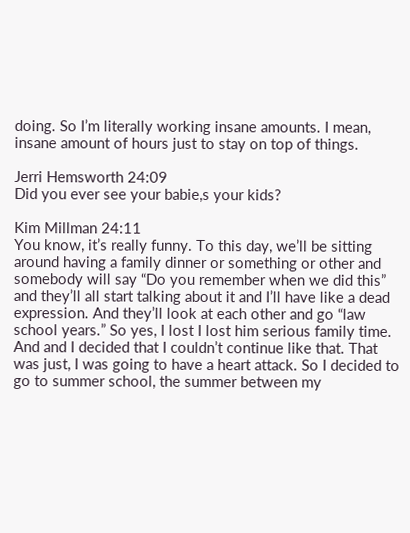doing. So I’m literally working insane amounts. I mean, insane amount of hours just to stay on top of things.

Jerri Hemsworth 24:09
Did you ever see your babie,s your kids?

Kim Millman 24:11
You know, it’s really funny. To this day, we’ll be sitting around having a family dinner or something or other and somebody will say “Do you remember when we did this” and they’ll all start talking about it and I’ll have like a dead expression. And they’ll look at each other and go “law school years.” So yes, I lost I lost him serious family time. And and I decided that I couldn’t continue like that. That was just, I was going to have a heart attack. So I decided to go to summer school, the summer between my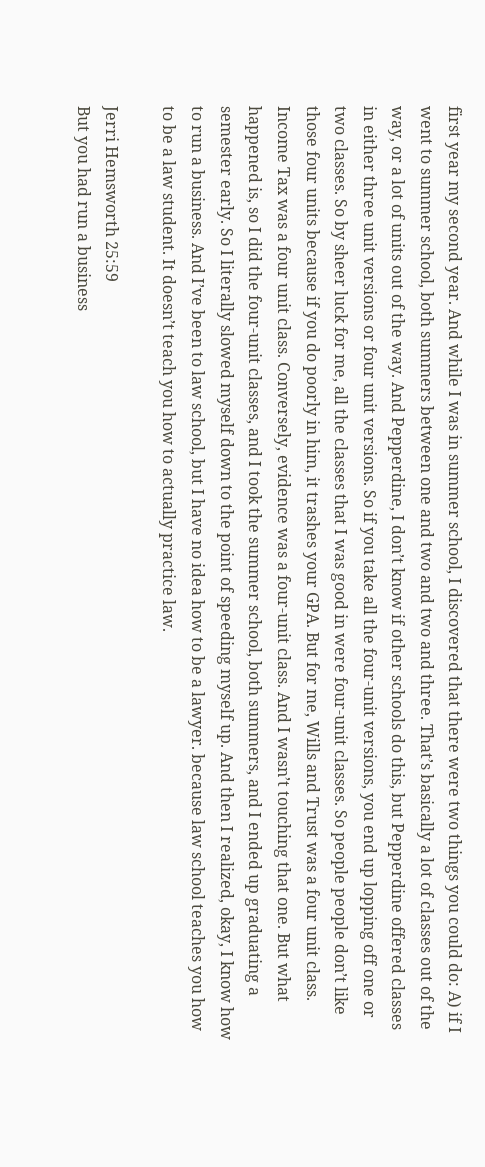first year my second year. And while I was in summer school, I discovered that there were two things you could do: A) if I went to summer school, both summers between one and two and two and three. That’s basically a lot of classes out of the way, or a lot of units out of the way. And Pepperdine, I don’t know if other schools do this, but Pepperdine offered classes in either three unit versions or four unit versions. So if you take all the four-unit versions, you end up lopping off one or two classes. So by sheer luck for me, all the classes that I was good in were four-unit classes. So people people don’t like those four units because if you do poorly in him, it trashes your GPA. But for me, Wills and Trust was a four unit class. Income Tax was a four unit class. Conversely, evidence was a four-unit class. And I wasn’t touching that one. But what happened is, so I did the four-unit classes, and I took the summer school, both summers, and I ended up graduating a semester early. So I literally slowed myself down to the point of speeding myself up. And then I realized, okay, I know how to run a business. And I’ve been to law school, but I have no idea how to be a lawyer. because law school teaches you how to be a law student. It doesn’t teach you how to actually practice law.

Jerri Hemsworth 25:59
But you had run a business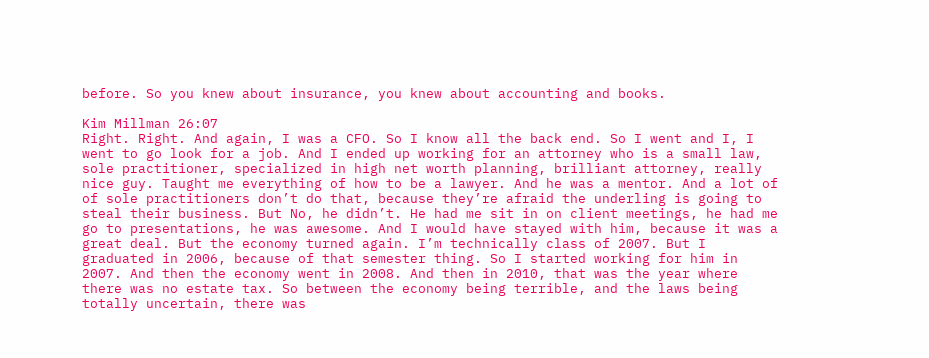before. So you knew about insurance, you knew about accounting and books.

Kim Millman 26:07
Right. Right. And again, I was a CFO. So I know all the back end. So I went and I, I went to go look for a job. And I ended up working for an attorney who is a small law, sole practitioner, specialized in high net worth planning, brilliant attorney, really nice guy. Taught me everything of how to be a lawyer. And he was a mentor. And a lot of of sole practitioners don’t do that, because they’re afraid the underling is going to steal their business. But No, he didn’t. He had me sit in on client meetings, he had me go to presentations, he was awesome. And I would have stayed with him, because it was a great deal. But the economy turned again. I’m technically class of 2007. But I graduated in 2006, because of that semester thing. So I started working for him in 2007. And then the economy went in 2008. And then in 2010, that was the year where there was no estate tax. So between the economy being terrible, and the laws being totally uncertain, there was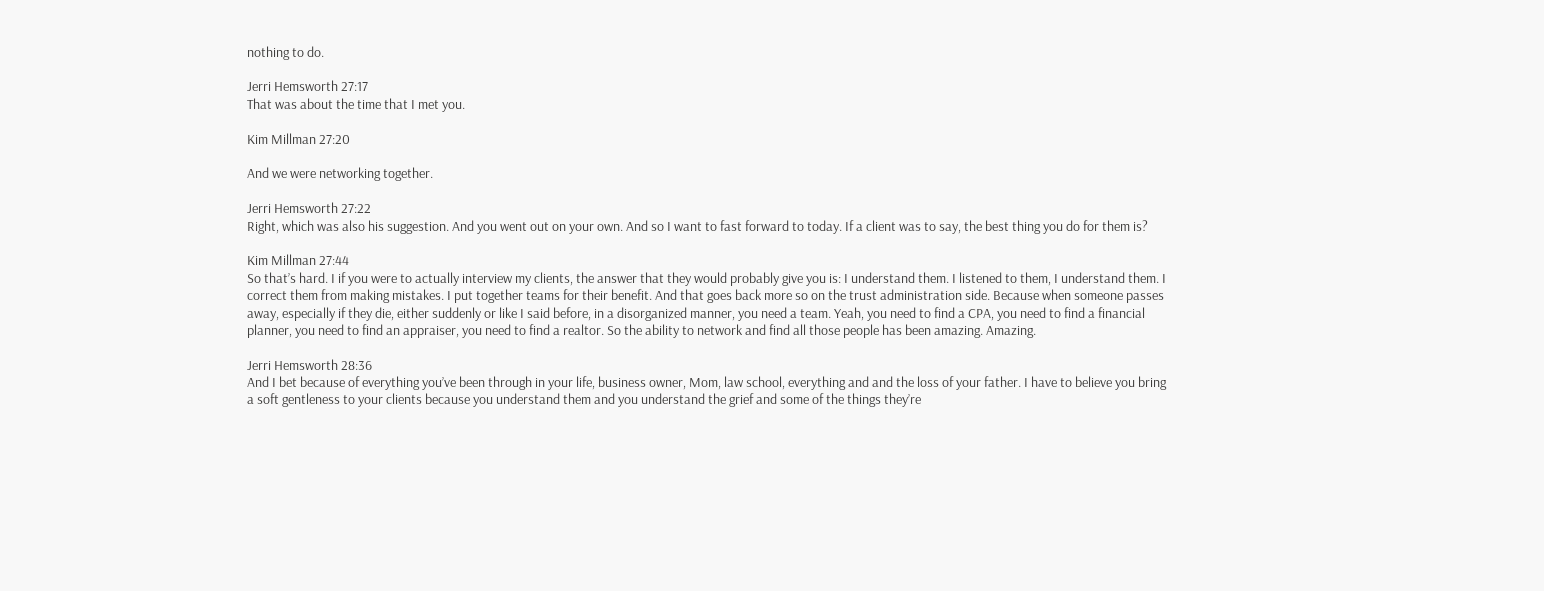nothing to do.

Jerri Hemsworth 27:17
That was about the time that I met you.

Kim Millman 27:20

And we were networking together.

Jerri Hemsworth 27:22
Right, which was also his suggestion. And you went out on your own. And so I want to fast forward to today. If a client was to say, the best thing you do for them is?

Kim Millman 27:44
So that’s hard. I if you were to actually interview my clients, the answer that they would probably give you is: I understand them. I listened to them, I understand them. I correct them from making mistakes. I put together teams for their benefit. And that goes back more so on the trust administration side. Because when someone passes away, especially if they die, either suddenly or like I said before, in a disorganized manner, you need a team. Yeah, you need to find a CPA, you need to find a financial planner, you need to find an appraiser, you need to find a realtor. So the ability to network and find all those people has been amazing. Amazing.

Jerri Hemsworth 28:36
And I bet because of everything you’ve been through in your life, business owner, Mom, law school, everything and and the loss of your father. I have to believe you bring a soft gentleness to your clients because you understand them and you understand the grief and some of the things they’re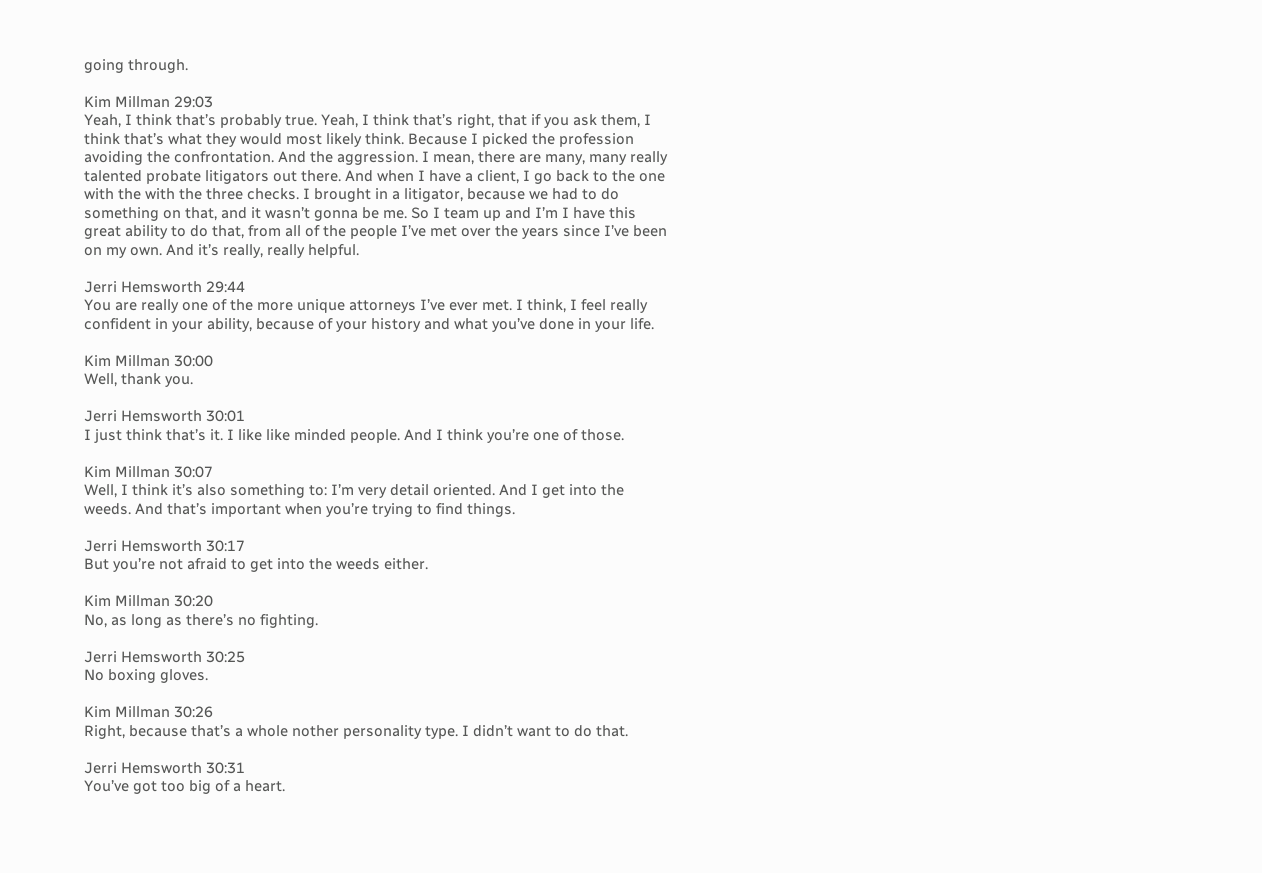going through.

Kim Millman 29:03
Yeah, I think that’s probably true. Yeah, I think that’s right, that if you ask them, I think that’s what they would most likely think. Because I picked the profession avoiding the confrontation. And the aggression. I mean, there are many, many really talented probate litigators out there. And when I have a client, I go back to the one with the with the three checks. I brought in a litigator, because we had to do something on that, and it wasn’t gonna be me. So I team up and I’m I have this great ability to do that, from all of the people I’ve met over the years since I’ve been on my own. And it’s really, really helpful.

Jerri Hemsworth 29:44
You are really one of the more unique attorneys I’ve ever met. I think, I feel really confident in your ability, because of your history and what you’ve done in your life.

Kim Millman 30:00
Well, thank you.

Jerri Hemsworth 30:01
I just think that’s it. I like like minded people. And I think you’re one of those.

Kim Millman 30:07
Well, I think it’s also something to: I’m very detail oriented. And I get into the weeds. And that’s important when you’re trying to find things.

Jerri Hemsworth 30:17
But you’re not afraid to get into the weeds either.

Kim Millman 30:20
No, as long as there’s no fighting.

Jerri Hemsworth 30:25
No boxing gloves.

Kim Millman 30:26
Right, because that’s a whole nother personality type. I didn’t want to do that.

Jerri Hemsworth 30:31
You’ve got too big of a heart.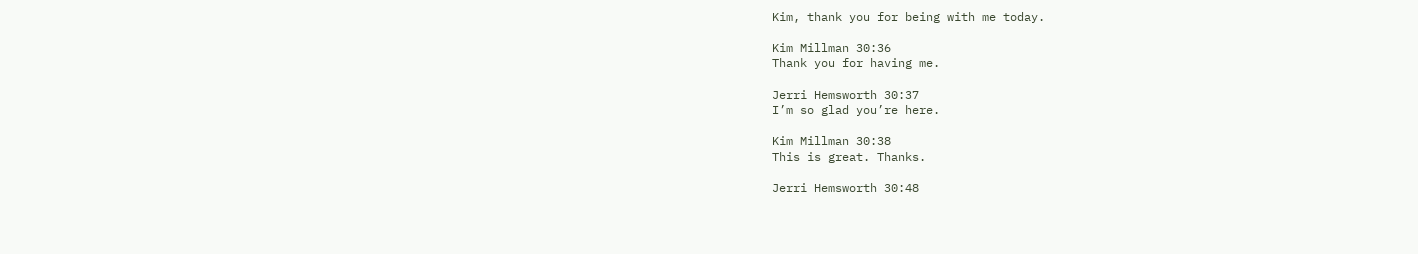Kim, thank you for being with me today.

Kim Millman 30:36
Thank you for having me.

Jerri Hemsworth 30:37
I’m so glad you’re here.

Kim Millman 30:38
This is great. Thanks.

Jerri Hemsworth 30:48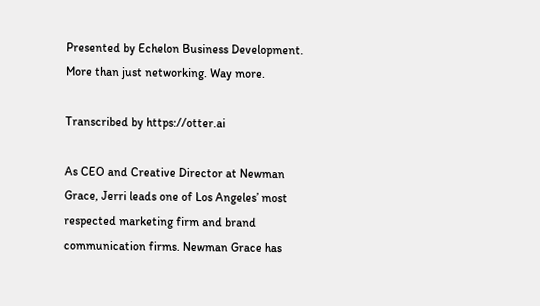Presented by Echelon Business Development. More than just networking. Way more.

Transcribed by https://otter.ai

As CEO and Creative Director at Newman Grace, Jerri leads one of Los Angeles’ most respected marketing firm and brand communication firms. Newman Grace has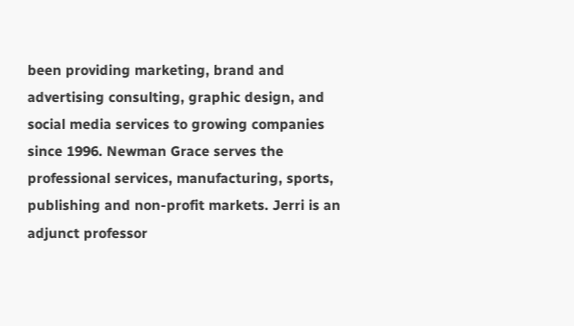been providing marketing, brand and advertising consulting, graphic design, and social media services to growing companies since 1996. Newman Grace serves the professional services, manufacturing, sports, publishing and non-profit markets. Jerri is an adjunct professor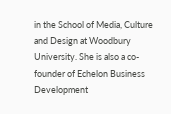in the School of Media, Culture and Design at Woodbury University. She is also a co-founder of Echelon Business Development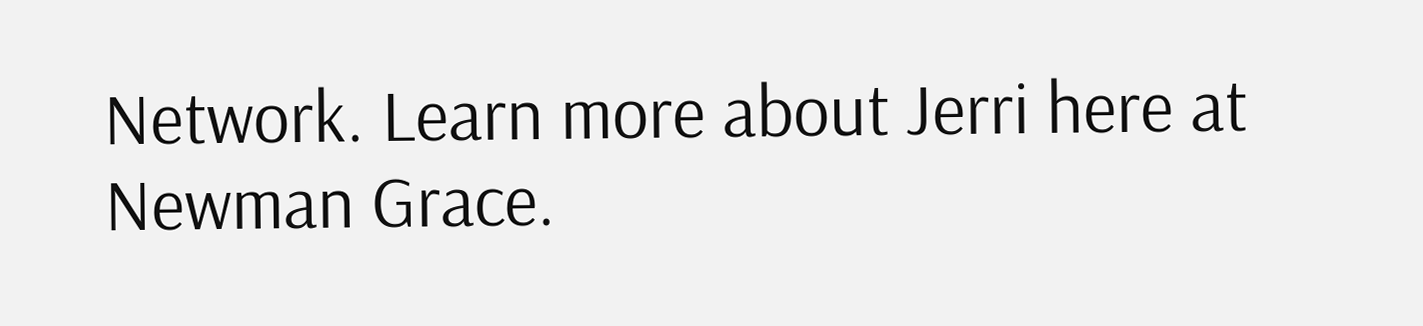Network. Learn more about Jerri here at Newman Grace.